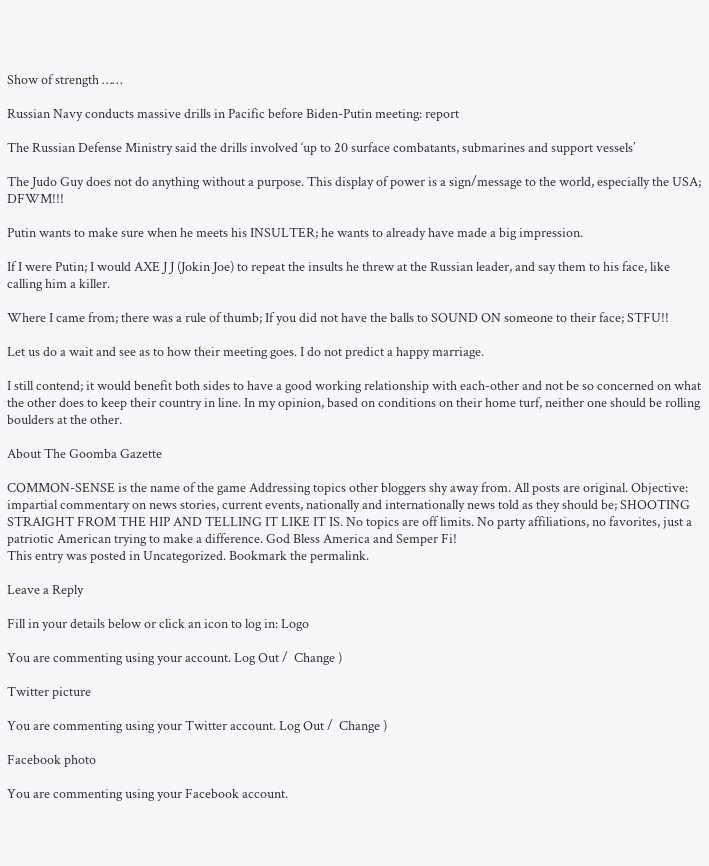Show of strength ……

Russian Navy conducts massive drills in Pacific before Biden-Putin meeting: report

The Russian Defense Ministry said the drills involved ‘up to 20 surface combatants, submarines and support vessels’

The Judo Guy does not do anything without a purpose. This display of power is a sign/message to the world, especially the USA; DFWM!!!

Putin wants to make sure when he meets his INSULTER; he wants to already have made a big impression.

If I were Putin; I would AXE J J (Jokin Joe) to repeat the insults he threw at the Russian leader, and say them to his face, like calling him a killer.

Where I came from; there was a rule of thumb; If you did not have the balls to SOUND ON someone to their face; STFU!!

Let us do a wait and see as to how their meeting goes. I do not predict a happy marriage.

I still contend; it would benefit both sides to have a good working relationship with each-other and not be so concerned on what the other does to keep their country in line. In my opinion, based on conditions on their home turf, neither one should be rolling boulders at the other.

About The Goomba Gazette

COMMON-SENSE is the name of the game Addressing topics other bloggers shy away from. All posts are original. Objective: impartial commentary on news stories, current events, nationally and internationally news told as they should be; SHOOTING STRAIGHT FROM THE HIP AND TELLING IT LIKE IT IS. No topics are off limits. No party affiliations, no favorites, just a patriotic American trying to make a difference. God Bless America and Semper Fi!
This entry was posted in Uncategorized. Bookmark the permalink.

Leave a Reply

Fill in your details below or click an icon to log in: Logo

You are commenting using your account. Log Out /  Change )

Twitter picture

You are commenting using your Twitter account. Log Out /  Change )

Facebook photo

You are commenting using your Facebook account.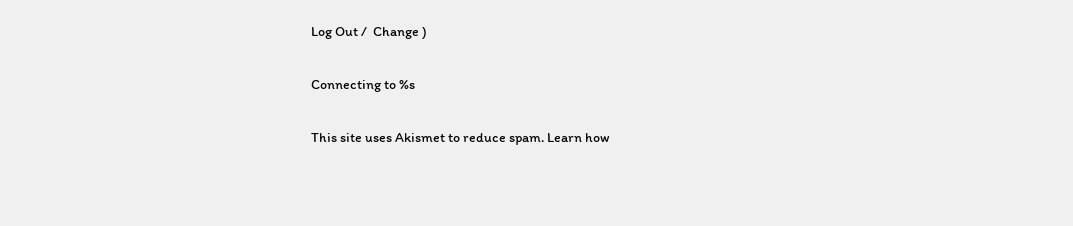Log Out /  Change )

Connecting to %s

This site uses Akismet to reduce spam. Learn how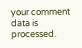your comment data is processed.